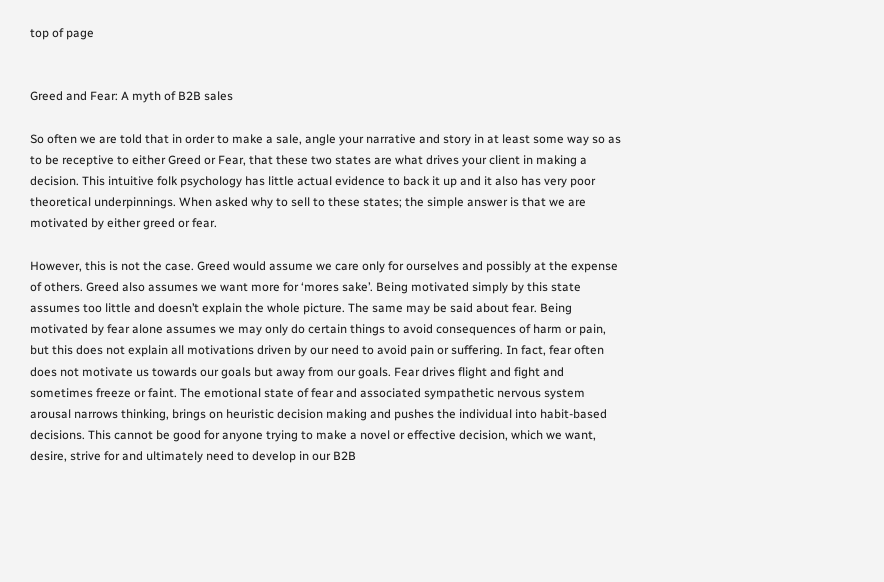top of page


Greed and Fear: A myth of B2B sales

So often we are told that in order to make a sale, angle your narrative and story in at least some way so as to be receptive to either Greed or Fear, that these two states are what drives your client in making a decision. This intuitive folk psychology has little actual evidence to back it up and it also has very poor theoretical underpinnings. When asked why to sell to these states; the simple answer is that we are motivated by either greed or fear.

However, this is not the case. Greed would assume we care only for ourselves and possibly at the expense of others. Greed also assumes we want more for ‘mores sake’. Being motivated simply by this state assumes too little and doesn’t explain the whole picture. The same may be said about fear. Being motivated by fear alone assumes we may only do certain things to avoid consequences of harm or pain, but this does not explain all motivations driven by our need to avoid pain or suffering. In fact, fear often does not motivate us towards our goals but away from our goals. Fear drives flight and fight and sometimes freeze or faint. The emotional state of fear and associated sympathetic nervous system arousal narrows thinking, brings on heuristic decision making and pushes the individual into habit-based decisions. This cannot be good for anyone trying to make a novel or effective decision, which we want, desire, strive for and ultimately need to develop in our B2B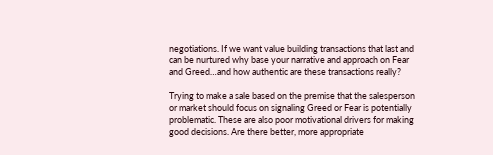negotiations. If we want value building transactions that last and can be nurtured why base your narrative and approach on Fear and Greed…and how authentic are these transactions really?

Trying to make a sale based on the premise that the salesperson or market should focus on signaling Greed or Fear is potentially problematic. These are also poor motivational drivers for making good decisions. Are there better, more appropriate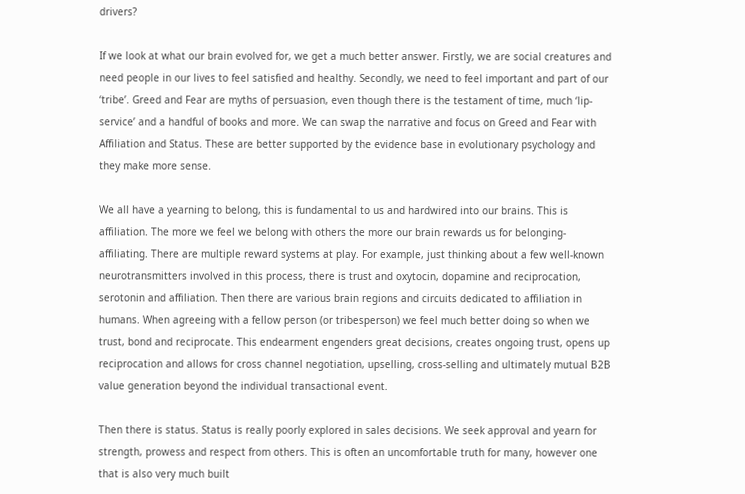drivers?

If we look at what our brain evolved for, we get a much better answer. Firstly, we are social creatures and need people in our lives to feel satisfied and healthy. Secondly, we need to feel important and part of our ‘tribe’. Greed and Fear are myths of persuasion, even though there is the testament of time, much ‘lip-service’ and a handful of books and more. We can swap the narrative and focus on Greed and Fear with Affiliation and Status. These are better supported by the evidence base in evolutionary psychology and they make more sense.

We all have a yearning to belong, this is fundamental to us and hardwired into our brains. This is affiliation. The more we feel we belong with others the more our brain rewards us for belonging- affiliating. There are multiple reward systems at play. For example, just thinking about a few well-known neurotransmitters involved in this process, there is trust and oxytocin, dopamine and reciprocation, serotonin and affiliation. Then there are various brain regions and circuits dedicated to affiliation in humans. When agreeing with a fellow person (or tribesperson) we feel much better doing so when we trust, bond and reciprocate. This endearment engenders great decisions, creates ongoing trust, opens up reciprocation and allows for cross channel negotiation, upselling, cross-selling and ultimately mutual B2B value generation beyond the individual transactional event.

Then there is status. Status is really poorly explored in sales decisions. We seek approval and yearn for strength, prowess and respect from others. This is often an uncomfortable truth for many, however one that is also very much built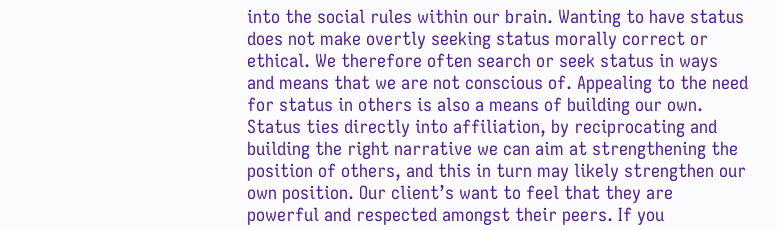into the social rules within our brain. Wanting to have status does not make overtly seeking status morally correct or ethical. We therefore often search or seek status in ways and means that we are not conscious of. Appealing to the need for status in others is also a means of building our own. Status ties directly into affiliation, by reciprocating and building the right narrative we can aim at strengthening the position of others, and this in turn may likely strengthen our own position. Our client’s want to feel that they are powerful and respected amongst their peers. If you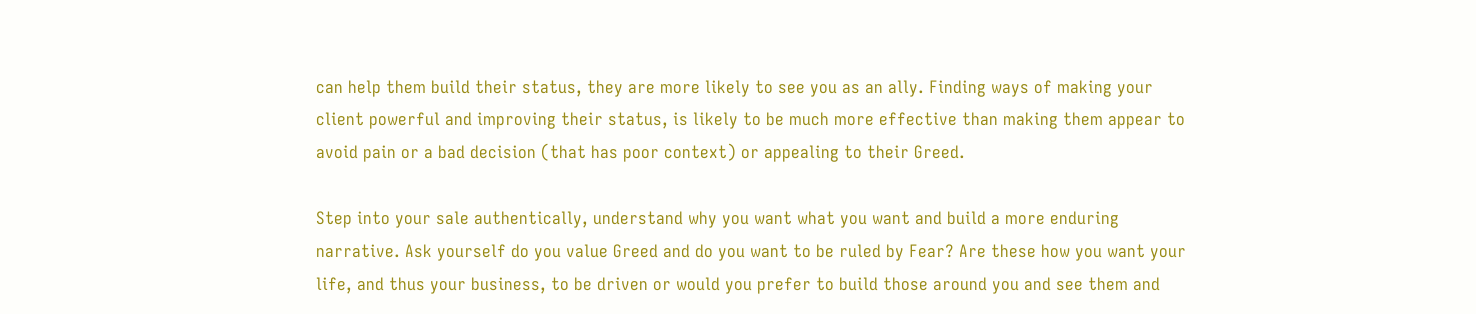can help them build their status, they are more likely to see you as an ally. Finding ways of making your client powerful and improving their status, is likely to be much more effective than making them appear to avoid pain or a bad decision (that has poor context) or appealing to their Greed.

Step into your sale authentically, understand why you want what you want and build a more enduring narrative. Ask yourself do you value Greed and do you want to be ruled by Fear? Are these how you want your life, and thus your business, to be driven or would you prefer to build those around you and see them and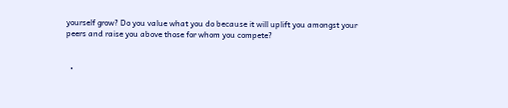yourself grow? Do you value what you do because it will uplift you amongst your peers and raise you above those for whom you compete?


  •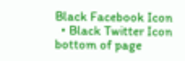Black Facebook Icon
  • Black Twitter Icon
bottom of page